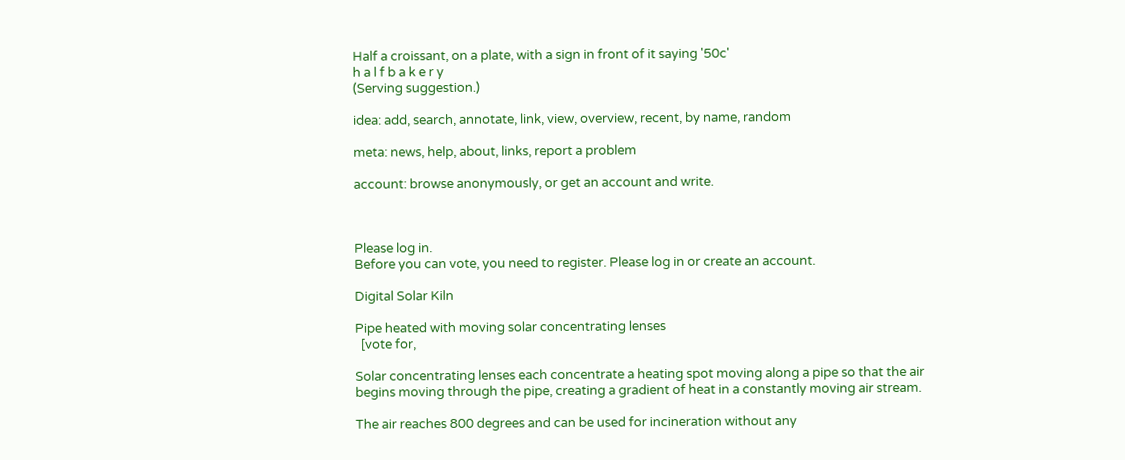Half a croissant, on a plate, with a sign in front of it saying '50c'
h a l f b a k e r y
(Serving suggestion.)

idea: add, search, annotate, link, view, overview, recent, by name, random

meta: news, help, about, links, report a problem

account: browse anonymously, or get an account and write.



Please log in.
Before you can vote, you need to register. Please log in or create an account.

Digital Solar Kiln

Pipe heated with moving solar concentrating lenses
  [vote for,

Solar concentrating lenses each concentrate a heating spot moving along a pipe so that the air begins moving through the pipe, creating a gradient of heat in a constantly moving air stream.

The air reaches 800 degrees and can be used for incineration without any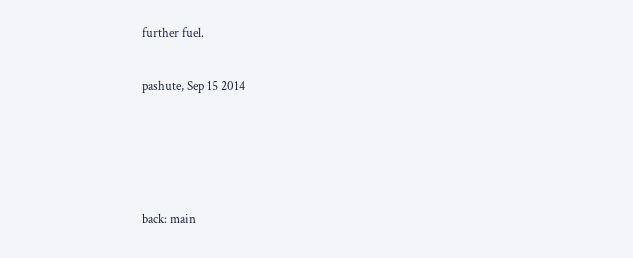further fuel.

pashute, Sep 15 2014




back: main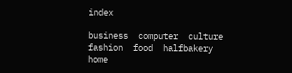index

business  computer  culture  fashion  food  halfbakery  home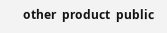other  product  public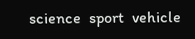science  sport  vehicle